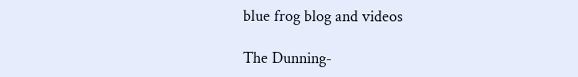blue frog blog and videos

The Dunning-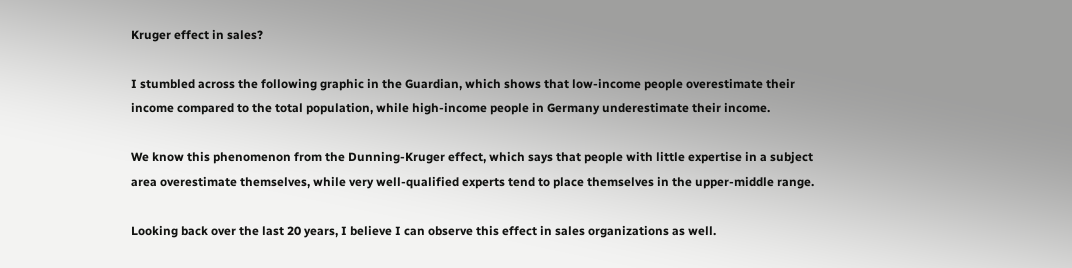Kruger effect in sales?

I stumbled across the following graphic in the Guardian, which shows that low-income people overestimate their income compared to the total population, while high-income people in Germany underestimate their income.

We know this phenomenon from the Dunning-Kruger effect, which says that people with little expertise in a subject area overestimate themselves, while very well-qualified experts tend to place themselves in the upper-middle range.

Looking back over the last 20 years, I believe I can observe this effect in sales organizations as well.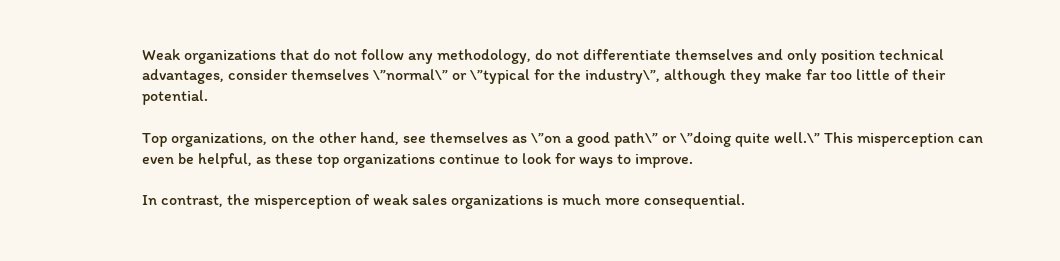Weak organizations that do not follow any methodology, do not differentiate themselves and only position technical advantages, consider themselves \”normal\” or \”typical for the industry\”, although they make far too little of their potential.

Top organizations, on the other hand, see themselves as \”on a good path\” or \”doing quite well.\” This misperception can even be helpful, as these top organizations continue to look for ways to improve.

In contrast, the misperception of weak sales organizations is much more consequential.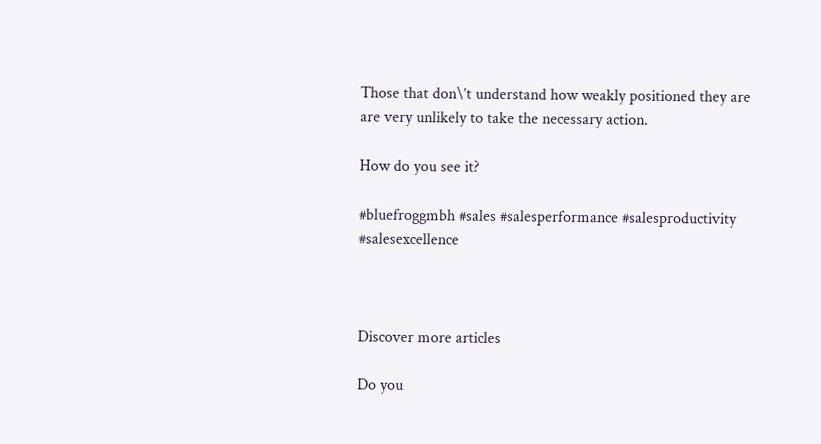Those that don\’t understand how weakly positioned they are are very unlikely to take the necessary action.

How do you see it?

#bluefroggmbh #sales #salesperformance #salesproductivity #salesexcellence



Discover more articles

Do you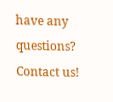have any questions?
Contact us!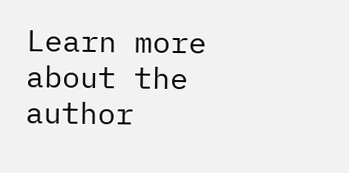Learn more about the author